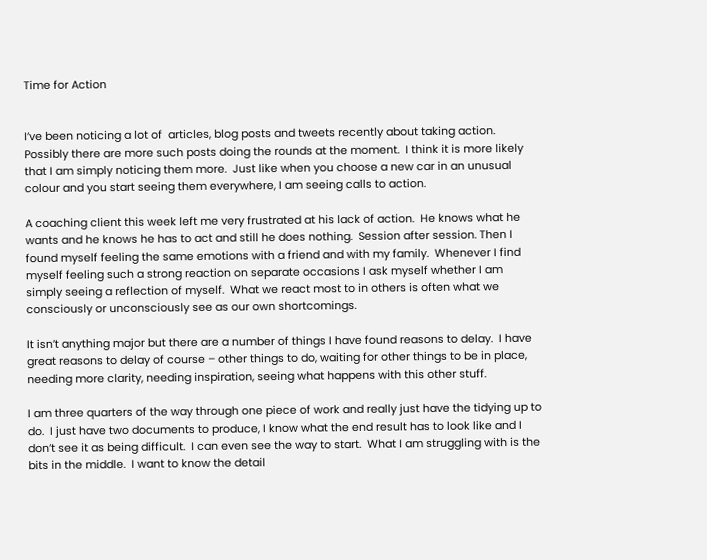Time for Action


I’ve been noticing a lot of  articles, blog posts and tweets recently about taking action.  Possibly there are more such posts doing the rounds at the moment.  I think it is more likely that I am simply noticing them more.  Just like when you choose a new car in an unusual colour and you start seeing them everywhere, I am seeing calls to action.

A coaching client this week left me very frustrated at his lack of action.  He knows what he wants and he knows he has to act and still he does nothing.  Session after session. Then I found myself feeling the same emotions with a friend and with my family.  Whenever I find myself feeling such a strong reaction on separate occasions I ask myself whether I am simply seeing a reflection of myself.  What we react most to in others is often what we consciously or unconsciously see as our own shortcomings.

It isn’t anything major but there are a number of things I have found reasons to delay.  I have great reasons to delay of course – other things to do, waiting for other things to be in place, needing more clarity, needing inspiration, seeing what happens with this other stuff.

I am three quarters of the way through one piece of work and really just have the tidying up to do.  I just have two documents to produce, I know what the end result has to look like and I don’t see it as being difficult.  I can even see the way to start.  What I am struggling with is the bits in the middle.  I want to know the detail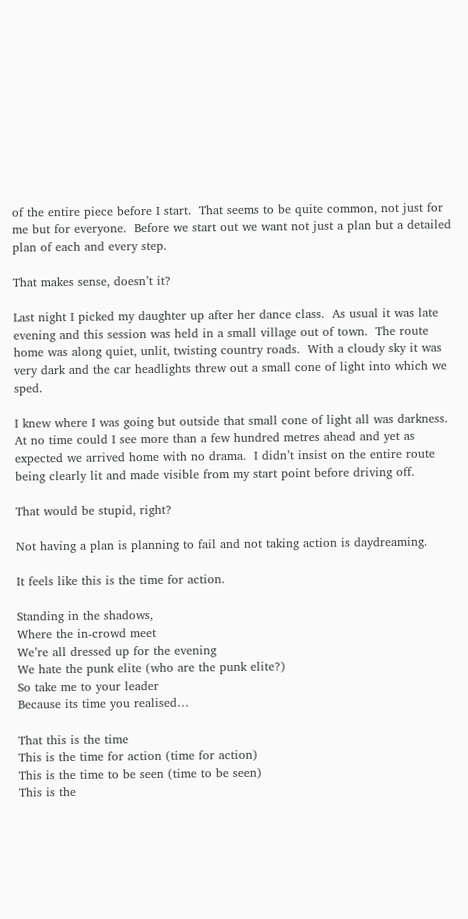of the entire piece before I start.  That seems to be quite common, not just for me but for everyone.  Before we start out we want not just a plan but a detailed plan of each and every step.

That makes sense, doesn’t it?

Last night I picked my daughter up after her dance class.  As usual it was late evening and this session was held in a small village out of town.  The route home was along quiet, unlit, twisting country roads.  With a cloudy sky it was very dark and the car headlights threw out a small cone of light into which we sped.

I knew where I was going but outside that small cone of light all was darkness.  At no time could I see more than a few hundred metres ahead and yet as expected we arrived home with no drama.  I didn’t insist on the entire route being clearly lit and made visible from my start point before driving off.

That would be stupid, right?

Not having a plan is planning to fail and not taking action is daydreaming.

It feels like this is the time for action.

Standing in the shadows,
Where the in-crowd meet
We’re all dressed up for the evening
We hate the punk elite (who are the punk elite?)
So take me to your leader
Because its time you realised…

That this is the time
This is the time for action (time for action)
This is the time to be seen (time to be seen)
This is the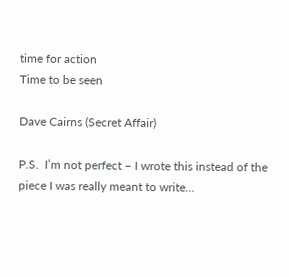time for action
Time to be seen

Dave Cairns (Secret Affair)

P.S.  I’m not perfect – I wrote this instead of the piece I was really meant to write…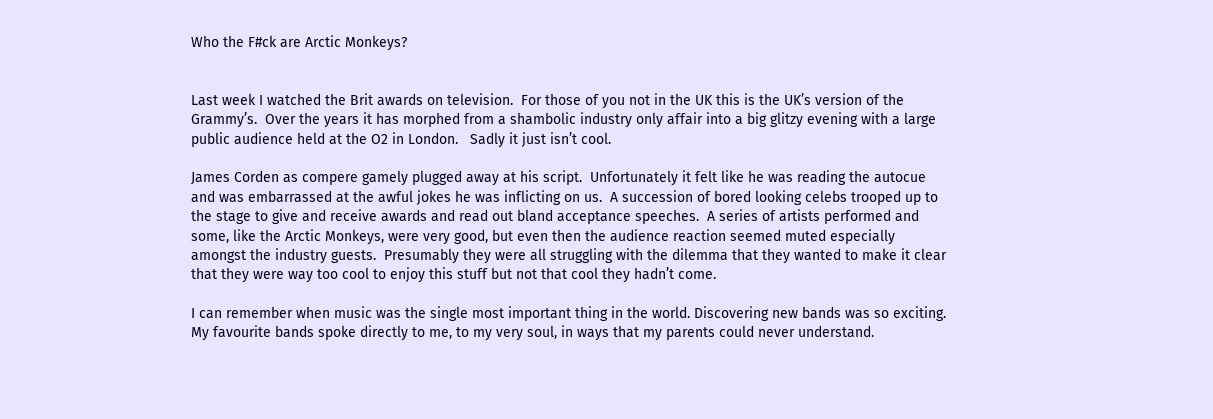Who the F#ck are Arctic Monkeys?


Last week I watched the Brit awards on television.  For those of you not in the UK this is the UK’s version of the Grammy’s.  Over the years it has morphed from a shambolic industry only affair into a big glitzy evening with a large public audience held at the O2 in London.   Sadly it just isn’t cool.

James Corden as compere gamely plugged away at his script.  Unfortunately it felt like he was reading the autocue and was embarrassed at the awful jokes he was inflicting on us.  A succession of bored looking celebs trooped up to the stage to give and receive awards and read out bland acceptance speeches.  A series of artists performed and some, like the Arctic Monkeys, were very good, but even then the audience reaction seemed muted especially amongst the industry guests.  Presumably they were all struggling with the dilemma that they wanted to make it clear that they were way too cool to enjoy this stuff but not that cool they hadn’t come.

I can remember when music was the single most important thing in the world. Discovering new bands was so exciting.  My favourite bands spoke directly to me, to my very soul, in ways that my parents could never understand.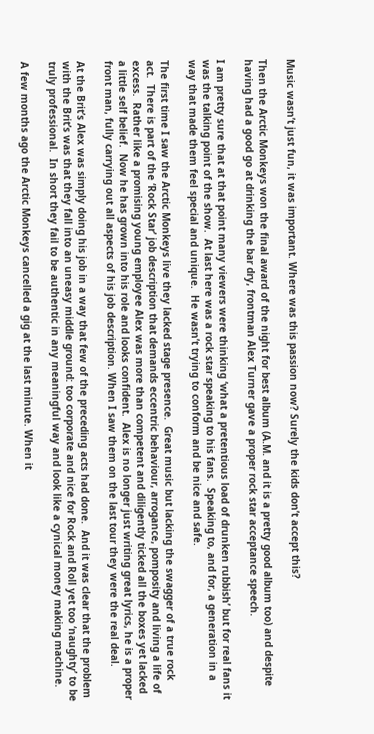Music wasn’t just fun, it was important. Where was this passion now? Surely the kids don’t accept this?

Then the Arctic Monkeys won the final award of the night for best album (A.M. and it is a pretty good album too) and despite having had a good go at drinking the bar dry, frontman Alex Turner gave a proper rock star acceptance speech.

I am pretty sure that at that point many viewers were thinking ‘what a pretentious load of drunken rubbish’ but for real fans it was the talking point of the show.  At last here was a rock star speaking to his fans.  Speaking to, and for, a generation in a way that made them feel special and unique.  He wasn’t trying to conform and be nice and safe.

The first time I saw the Arctic Monkeys live they lacked stage presence.  Great music but lacking the swagger of a true rock act.  There is part of the ‘Rock Star’ job description that demands eccentric behaviour, arrogance, pomposity and living a life of excess.  Rather like a promising young employee Alex was more than competent and diligently ticked all the boxes yet lacked a little self belief.  Now he has grown into his role and looks confident.  Alex is no longer just writing great lyrics, he is a proper front man, fully carrying out all aspects of his job description. When I saw them on the last tour they were the real deal.

At the Brit’s Alex was simply doing his job in a way that few of the preceding acts had done.  And it was clear that the problem with the Brit’s was that they fall into an uneasy middle ground: too corporate and nice for Rock and Roll yet too ‘naughty’ to be truly professional.  In short they fail to be authentic in any meaningful way and look like a cynical money making machine.

A few months ago the Arctic Monkeys cancelled a gig at the last minute. When it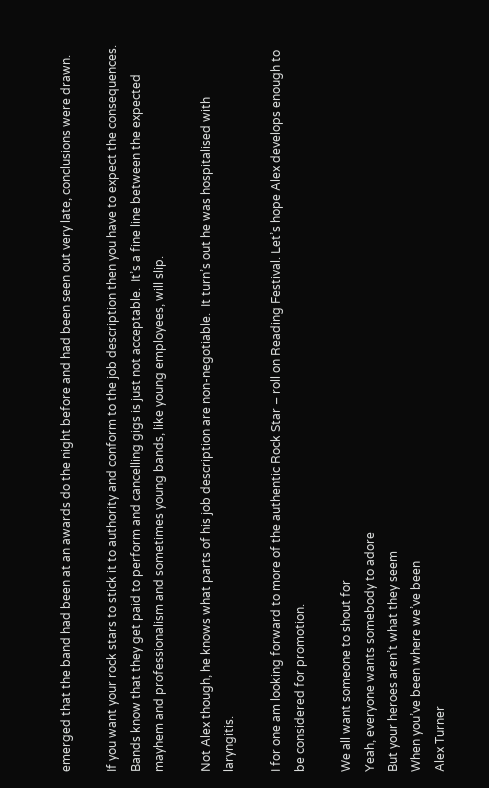emerged that the band had been at an awards do the night before and had been seen out very late, conclusions were drawn.

If you want your rock stars to stick it to authority and conform to the job description then you have to expect the consequences.  Bands know that they get paid to perform and cancelling gigs is just not acceptable.  It’s a fine line between the expected mayhem and professionalism and sometimes young bands, like young employees, will slip.

Not Alex though, he knows what parts of his job description are non-negotiable.  It turn’s out he was hospitalised with laryngitis.

I for one am looking forward to more of the authentic Rock Star – roll on Reading Festival. Let’s hope Alex develops enough to be considered for promotion.

We all want someone to shout for
Yeah, everyone wants somebody to adore
But your heroes aren’t what they seem
When you’ve been where we’ve been
Alex Turner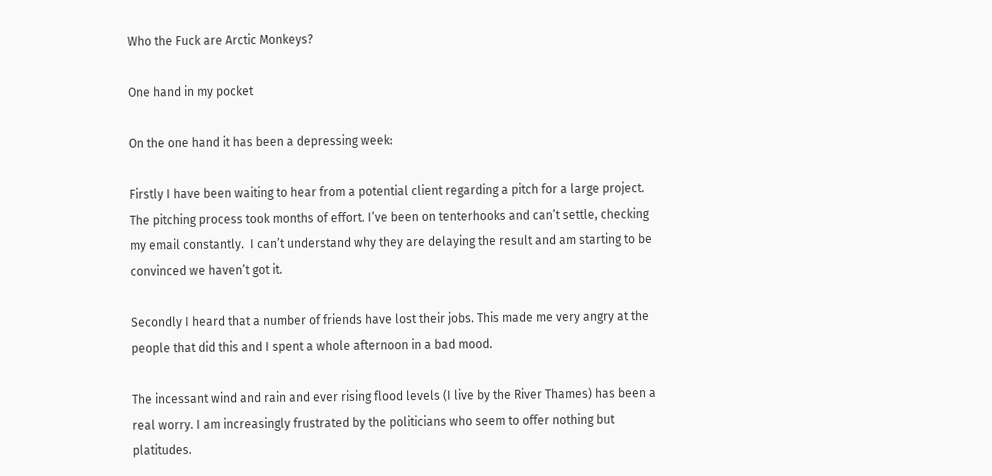Who the Fuck are Arctic Monkeys?

One hand in my pocket

On the one hand it has been a depressing week:

Firstly I have been waiting to hear from a potential client regarding a pitch for a large project.  The pitching process took months of effort. I’ve been on tenterhooks and can’t settle, checking my email constantly.  I can’t understand why they are delaying the result and am starting to be convinced we haven’t got it.

Secondly I heard that a number of friends have lost their jobs. This made me very angry at the people that did this and I spent a whole afternoon in a bad mood.

The incessant wind and rain and ever rising flood levels (I live by the River Thames) has been a real worry. I am increasingly frustrated by the politicians who seem to offer nothing but platitudes.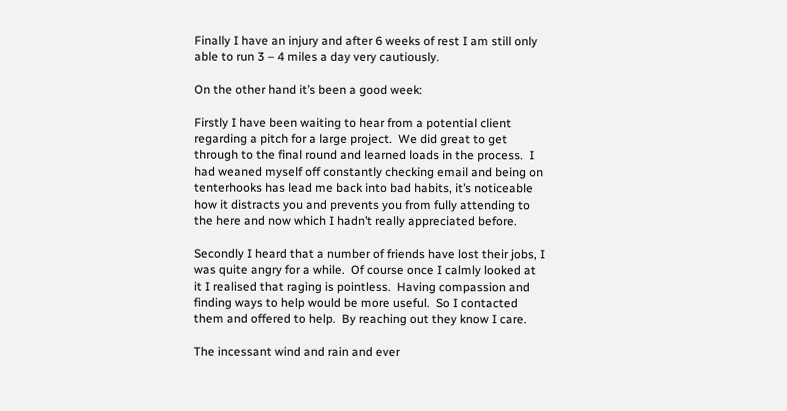Finally I have an injury and after 6 weeks of rest I am still only able to run 3 – 4 miles a day very cautiously.

On the other hand it’s been a good week:

Firstly I have been waiting to hear from a potential client regarding a pitch for a large project.  We did great to get through to the final round and learned loads in the process.  I had weaned myself off constantly checking email and being on tenterhooks has lead me back into bad habits, it’s noticeable how it distracts you and prevents you from fully attending to the here and now which I hadn’t really appreciated before.

Secondly I heard that a number of friends have lost their jobs, I was quite angry for a while.  Of course once I calmly looked at it I realised that raging is pointless.  Having compassion and finding ways to help would be more useful.  So I contacted them and offered to help.  By reaching out they know I care.

The incessant wind and rain and ever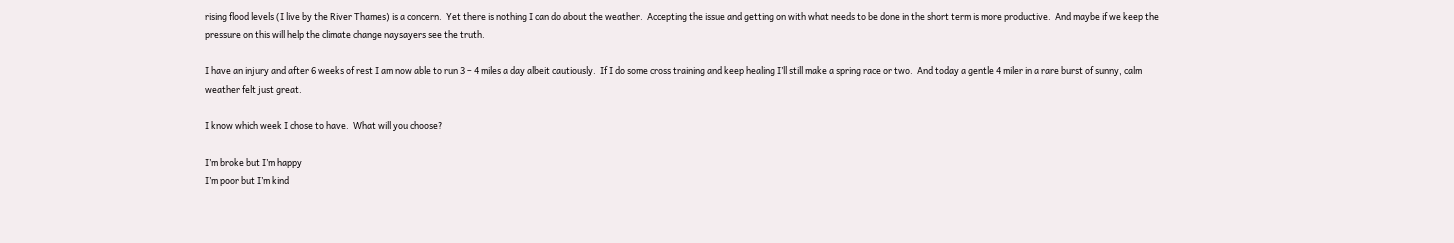rising flood levels (I live by the River Thames) is a concern.  Yet there is nothing I can do about the weather.  Accepting the issue and getting on with what needs to be done in the short term is more productive.  And maybe if we keep the pressure on this will help the climate change naysayers see the truth.

I have an injury and after 6 weeks of rest I am now able to run 3 – 4 miles a day albeit cautiously.  If I do some cross training and keep healing I’ll still make a spring race or two.  And today a gentle 4 miler in a rare burst of sunny, calm weather felt just great.

I know which week I chose to have.  What will you choose?

I’m broke but I’m happy
I’m poor but I’m kind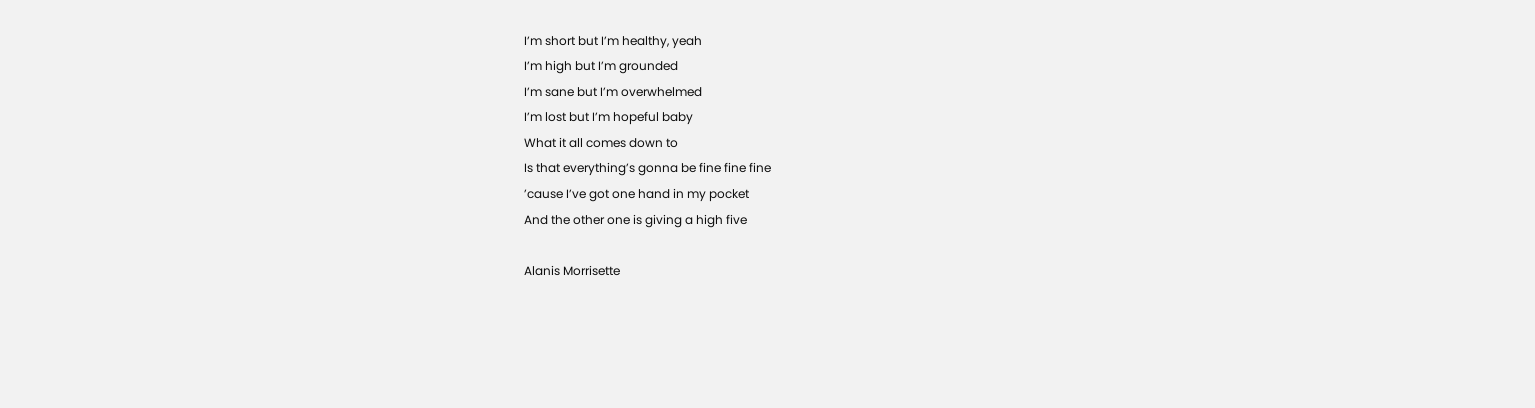I’m short but I’m healthy, yeah
I’m high but I’m grounded
I’m sane but I’m overwhelmed
I’m lost but I’m hopeful baby
What it all comes down to
Is that everything’s gonna be fine fine fine
’cause I’ve got one hand in my pocket
And the other one is giving a high five

Alanis Morrisette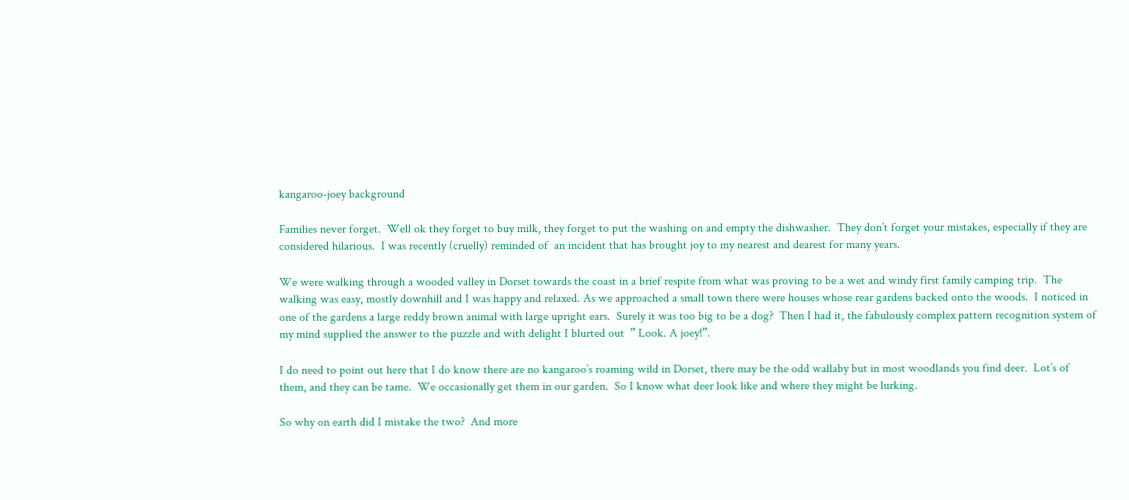kangaroo-joey background

Families never forget.  Well ok they forget to buy milk, they forget to put the washing on and empty the dishwasher.  They don’t forget your mistakes, especially if they are considered hilarious.  I was recently (cruelly) reminded of  an incident that has brought joy to my nearest and dearest for many years.

We were walking through a wooded valley in Dorset towards the coast in a brief respite from what was proving to be a wet and windy first family camping trip.  The walking was easy, mostly downhill and I was happy and relaxed. As we approached a small town there were houses whose rear gardens backed onto the woods.  I noticed in one of the gardens a large reddy brown animal with large upright ears.  Surely it was too big to be a dog?  Then I had it, the fabulously complex pattern recognition system of my mind supplied the answer to the puzzle and with delight I blurted out  ” Look. A joey!”.

I do need to point out here that I do know there are no kangaroo’s roaming wild in Dorset, there may be the odd wallaby but in most woodlands you find deer.  Lot’s of them, and they can be tame.  We occasionally get them in our garden.  So I know what deer look like and where they might be lurking.

So why on earth did I mistake the two?  And more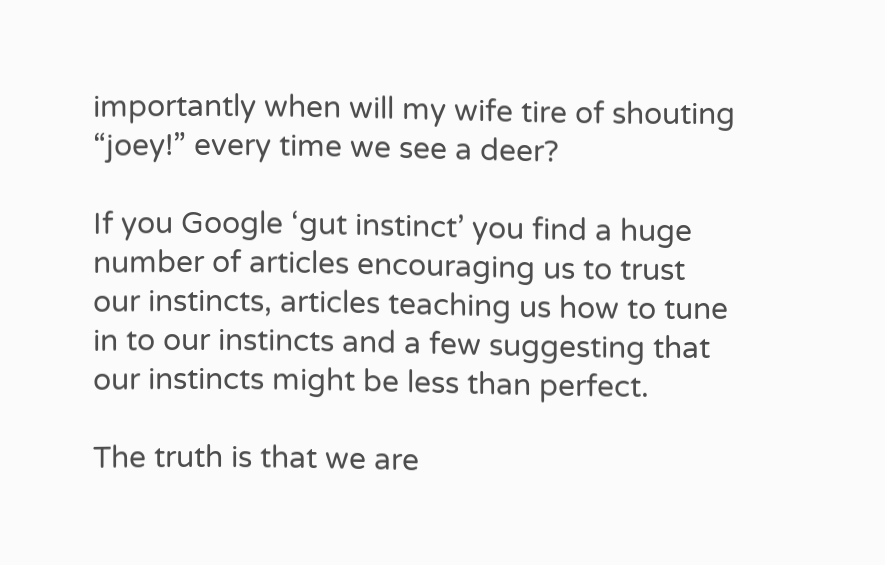importantly when will my wife tire of shouting “joey!” every time we see a deer?

If you Google ‘gut instinct’ you find a huge number of articles encouraging us to trust our instincts, articles teaching us how to tune in to our instincts and a few suggesting that our instincts might be less than perfect.

The truth is that we are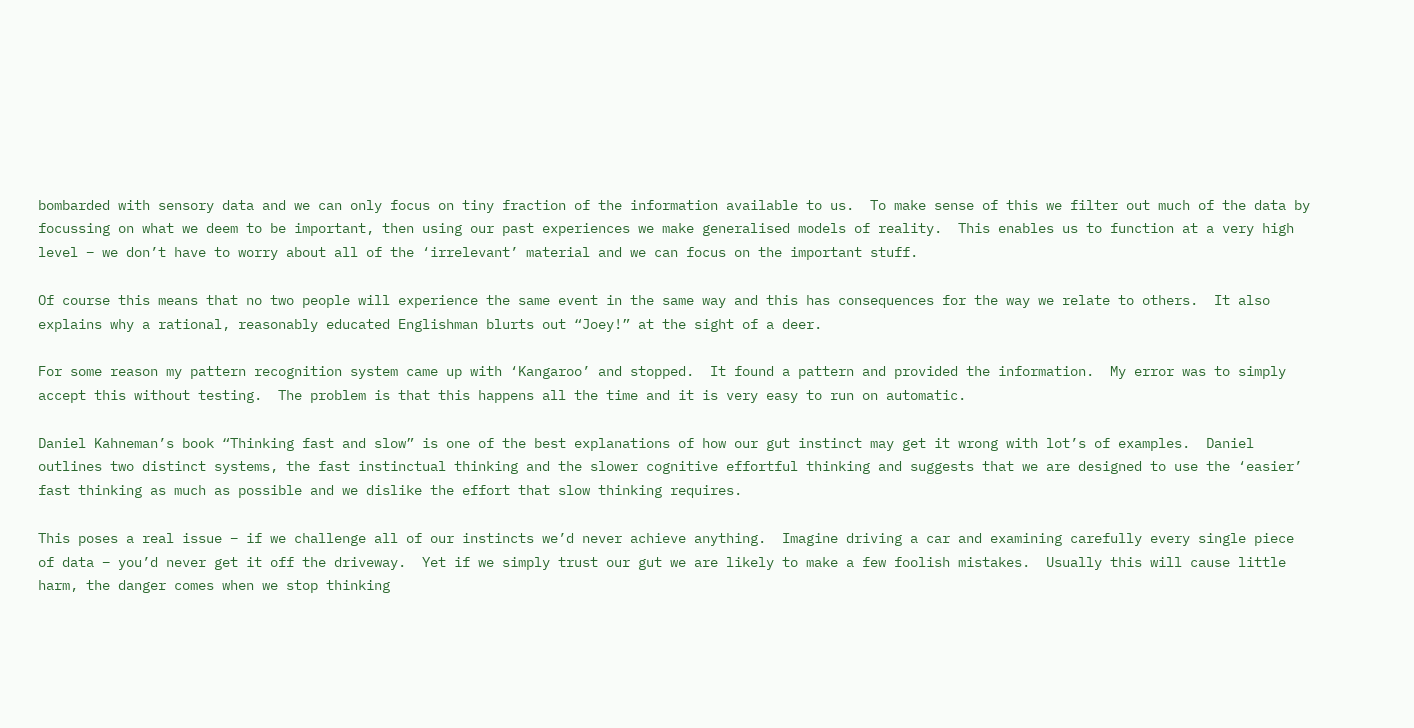bombarded with sensory data and we can only focus on tiny fraction of the information available to us.  To make sense of this we filter out much of the data by focussing on what we deem to be important, then using our past experiences we make generalised models of reality.  This enables us to function at a very high level – we don’t have to worry about all of the ‘irrelevant’ material and we can focus on the important stuff.

Of course this means that no two people will experience the same event in the same way and this has consequences for the way we relate to others.  It also explains why a rational, reasonably educated Englishman blurts out “Joey!” at the sight of a deer.

For some reason my pattern recognition system came up with ‘Kangaroo’ and stopped.  It found a pattern and provided the information.  My error was to simply accept this without testing.  The problem is that this happens all the time and it is very easy to run on automatic.

Daniel Kahneman’s book “Thinking fast and slow” is one of the best explanations of how our gut instinct may get it wrong with lot’s of examples.  Daniel outlines two distinct systems, the fast instinctual thinking and the slower cognitive effortful thinking and suggests that we are designed to use the ‘easier’ fast thinking as much as possible and we dislike the effort that slow thinking requires.

This poses a real issue – if we challenge all of our instincts we’d never achieve anything.  Imagine driving a car and examining carefully every single piece of data – you’d never get it off the driveway.  Yet if we simply trust our gut we are likely to make a few foolish mistakes.  Usually this will cause little harm, the danger comes when we stop thinking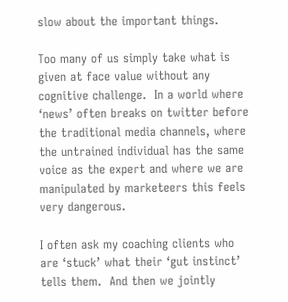slow about the important things.

Too many of us simply take what is given at face value without any cognitive challenge.  In a world where ‘news’ often breaks on twitter before the traditional media channels, where the untrained individual has the same voice as the expert and where we are manipulated by marketeers this feels very dangerous.

I often ask my coaching clients who are ‘stuck’ what their ‘gut instinct’ tells them.  And then we jointly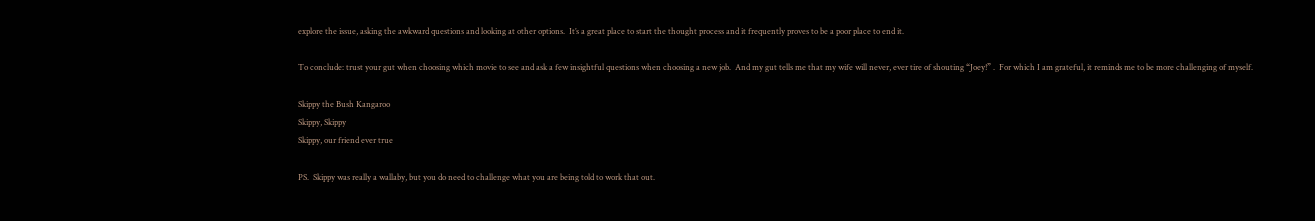explore the issue, asking the awkward questions and looking at other options.  It’s a great place to start the thought process and it frequently proves to be a poor place to end it.

To conclude: trust your gut when choosing which movie to see and ask a few insightful questions when choosing a new job.  And my gut tells me that my wife will never, ever tire of shouting “Joey!” .  For which I am grateful, it reminds me to be more challenging of myself.

Skippy the Bush Kangaroo
Skippy, Skippy
Skippy, our friend ever true

PS.  Skippy was really a wallaby, but you do need to challenge what you are being told to work that out.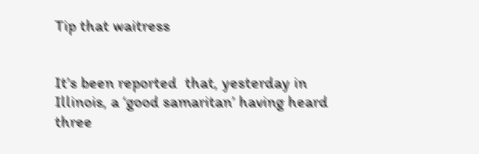Tip that waitress


It’s been reported  that, yesterday in Illinois, a ‘good samaritan’ having heard three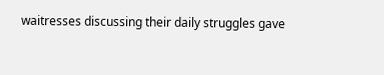waitresses discussing their daily struggles gave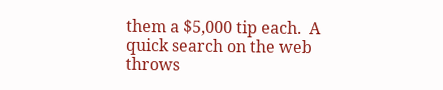them a $5,000 tip each.  A quick search on the web throws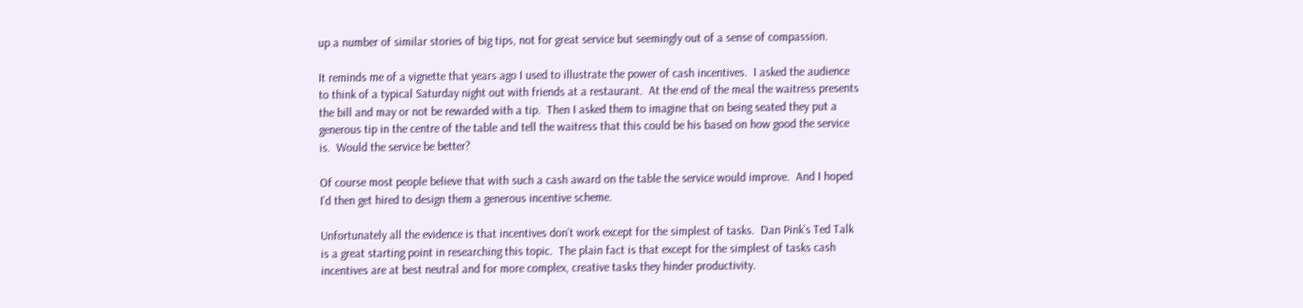up a number of similar stories of big tips, not for great service but seemingly out of a sense of compassion.

It reminds me of a vignette that years ago I used to illustrate the power of cash incentives.  I asked the audience to think of a typical Saturday night out with friends at a restaurant.  At the end of the meal the waitress presents the bill and may or not be rewarded with a tip.  Then I asked them to imagine that on being seated they put a generous tip in the centre of the table and tell the waitress that this could be his based on how good the service is.  Would the service be better?

Of course most people believe that with such a cash award on the table the service would improve.  And I hoped I’d then get hired to design them a generous incentive scheme.

Unfortunately all the evidence is that incentives don’t work except for the simplest of tasks.  Dan Pink’s Ted Talk is a great starting point in researching this topic.  The plain fact is that except for the simplest of tasks cash incentives are at best neutral and for more complex, creative tasks they hinder productivity.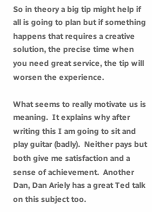So in theory a big tip might help if all is going to plan but if something happens that requires a creative solution, the precise time when you need great service, the tip will worsen the experience.

What seems to really motivate us is meaning.  It explains why after writing this I am going to sit and play guitar (badly).  Neither pays but both give me satisfaction and a sense of achievement.  Another Dan, Dan Ariely has a great Ted talk on this subject too.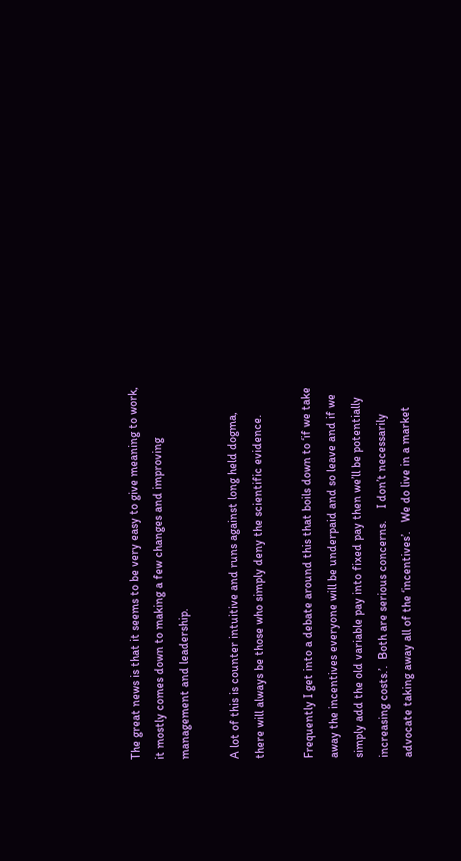The great news is that it seems to be very easy to give meaning to work, it mostly comes down to making a few changes and improving management and leadership.

A lot of this is counter intuitive and runs against long held dogma, there will always be those who simply deny the scientific evidence.

Frequently I get into a debate around this that boils down to ‘if we take away the incentives everyone will be underpaid and so leave and if we simply add the old variable pay into fixed pay then we’ll be potentially increasing costs.’.  Both are serious concerns.    I don’t necessarily advocate taking away all of the ‘incentives’.   We do live in a market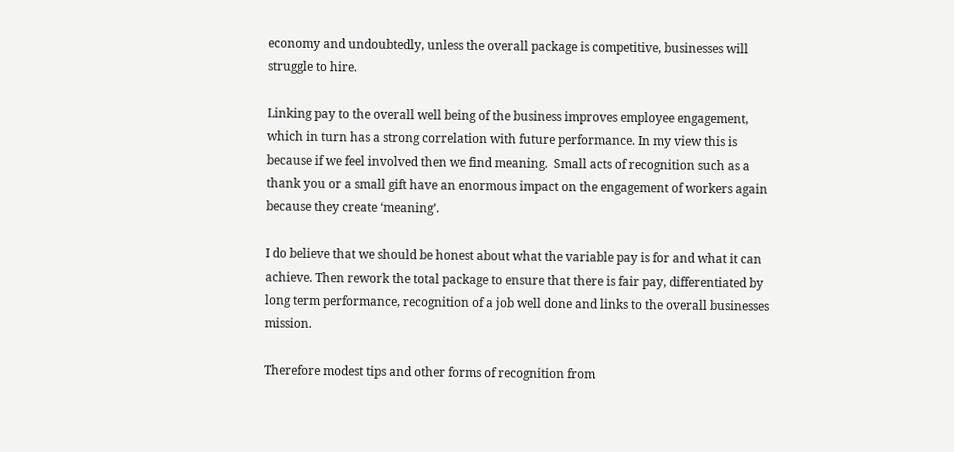economy and undoubtedly, unless the overall package is competitive, businesses will struggle to hire.

Linking pay to the overall well being of the business improves employee engagement, which in turn has a strong correlation with future performance. In my view this is because if we feel involved then we find meaning.  Small acts of recognition such as a thank you or a small gift have an enormous impact on the engagement of workers again because they create ‘meaning’.

I do believe that we should be honest about what the variable pay is for and what it can achieve. Then rework the total package to ensure that there is fair pay, differentiated by long term performance, recognition of a job well done and links to the overall businesses mission.

Therefore modest tips and other forms of recognition from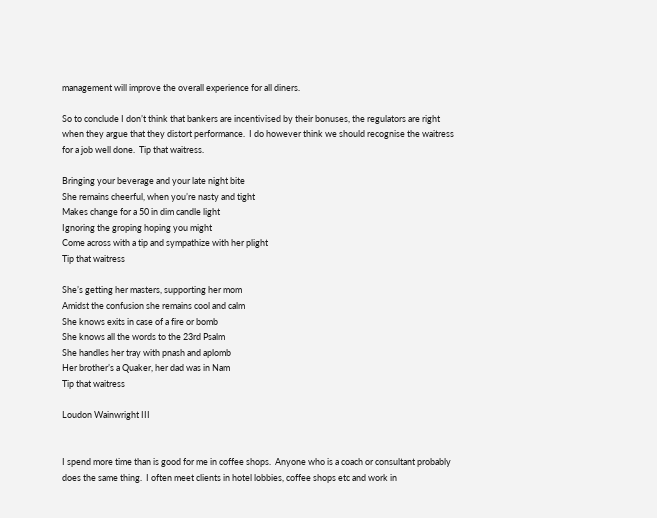management will improve the overall experience for all diners.

So to conclude I don’t think that bankers are incentivised by their bonuses, the regulators are right when they argue that they distort performance.  I do however think we should recognise the waitress for a job well done.  Tip that waitress.

Bringing your beverage and your late night bite
She remains cheerful, when you’re nasty and tight
Makes change for a 50 in dim candle light
Ignoring the groping hoping you might
Come across with a tip and sympathize with her plight
Tip that waitress

She’s getting her masters, supporting her mom
Amidst the confusion she remains cool and calm
She knows exits in case of a fire or bomb
She knows all the words to the 23rd Psalm
She handles her tray with pnash and aplomb
Her brother’s a Quaker, her dad was in Nam
Tip that waitress

Loudon Wainwright III


I spend more time than is good for me in coffee shops.  Anyone who is a coach or consultant probably does the same thing.  I often meet clients in hotel lobbies, coffee shops etc and work in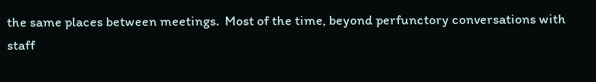the same places between meetings.  Most of the time, beyond perfunctory conversations with staff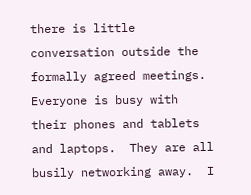there is little conversation outside the formally agreed meetings.  Everyone is busy with their phones and tablets and laptops.  They are all busily networking away.  I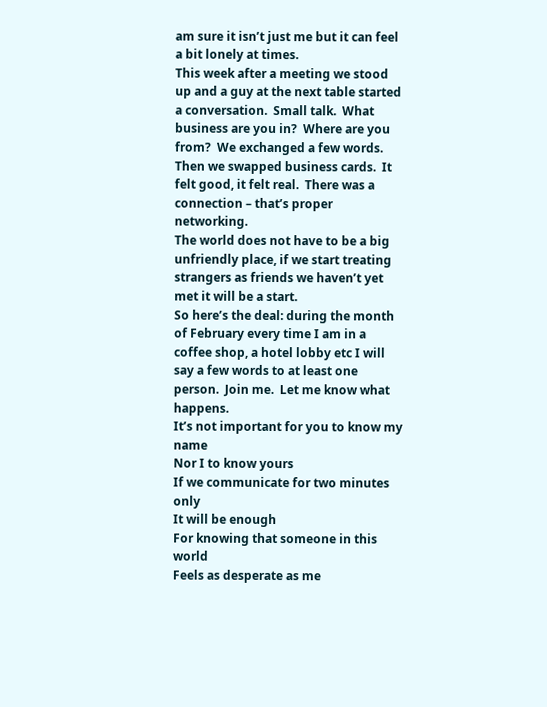am sure it isn’t just me but it can feel a bit lonely at times.
This week after a meeting we stood up and a guy at the next table started a conversation.  Small talk.  What business are you in?  Where are you from?  We exchanged a few words.  Then we swapped business cards.  It felt good, it felt real.  There was a connection – that’s proper networking.
The world does not have to be a big unfriendly place, if we start treating strangers as friends we haven’t yet met it will be a start.
So here’s the deal: during the month of February every time I am in a coffee shop, a hotel lobby etc I will say a few words to at least one person.  Join me.  Let me know what happens.
It’s not important for you to know my name
Nor I to know yours
If we communicate for two minutes only
It will be enough
For knowing that someone in this world
Feels as desperate as me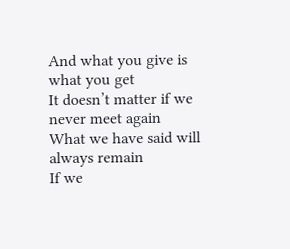And what you give is what you get
It doesn’t matter if we never meet again
What we have said will always remain
If we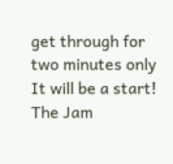get through for two minutes only
It will be a start!
The Jam